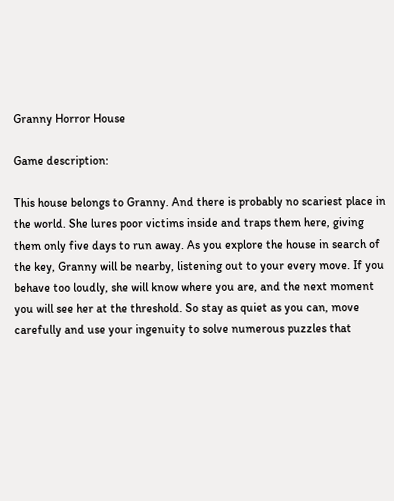Granny Horror House

Game description:

This house belongs to Granny. And there is probably no scariest place in the world. She lures poor victims inside and traps them here, giving them only five days to run away. As you explore the house in search of the key, Granny will be nearby, listening out to your every move. If you behave too loudly, she will know where you are, and the next moment you will see her at the threshold. So stay as quiet as you can, move carefully and use your ingenuity to solve numerous puzzles that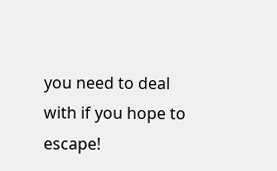you need to deal with if you hope to escape!